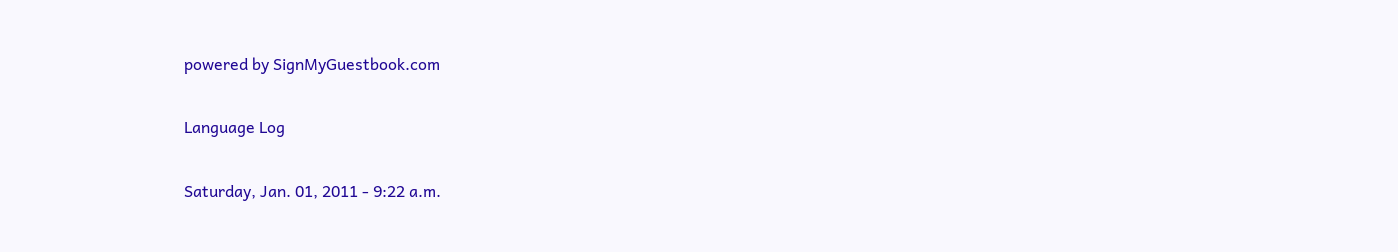powered by SignMyGuestbook.com

Language Log

Saturday, Jan. 01, 2011 - 9:22 a.m.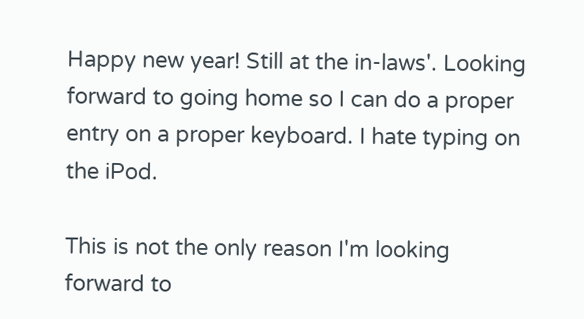Happy new year! Still at the in-laws'. Looking forward to going home so I can do a proper entry on a proper keyboard. I hate typing on the iPod.

This is not the only reason I'm looking forward to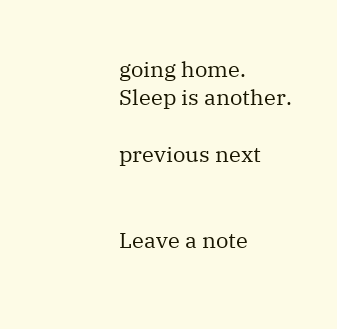going home. Sleep is another.

previous next


Leave a note